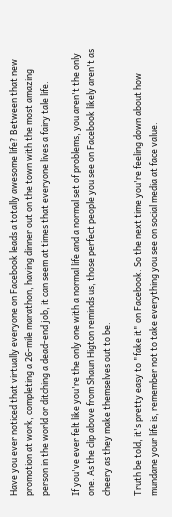Have you ever noticed that virtually everyone on Facebook leads a totally awesome life? Between that new promotion at work, completing a 26-mile marathon, having dinner out on the town with the most amazing person in the world or ditching a dead-end job, it can seem at times that everyone lives a fairy tale life.

If you've ever felt like you're the only one with a normal life and a normal set of problems, you aren't the only one. As the clip above from Shaun Higton reminds us, those perfect people you see on Facebook likely aren't as cheery as they make themselves out to be.

Truth be told, it's pretty easy to "fake it" on Facebook. So the next time you're feeling down about how mundane your life is, remember not to take everything you see on social media at face value.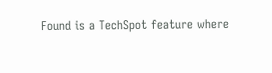Found is a TechSpot feature where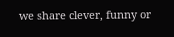we share clever, funny or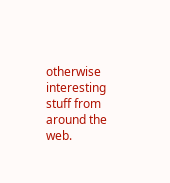otherwise interesting stuff from around the web.